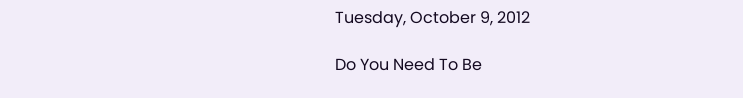Tuesday, October 9, 2012

Do You Need To Be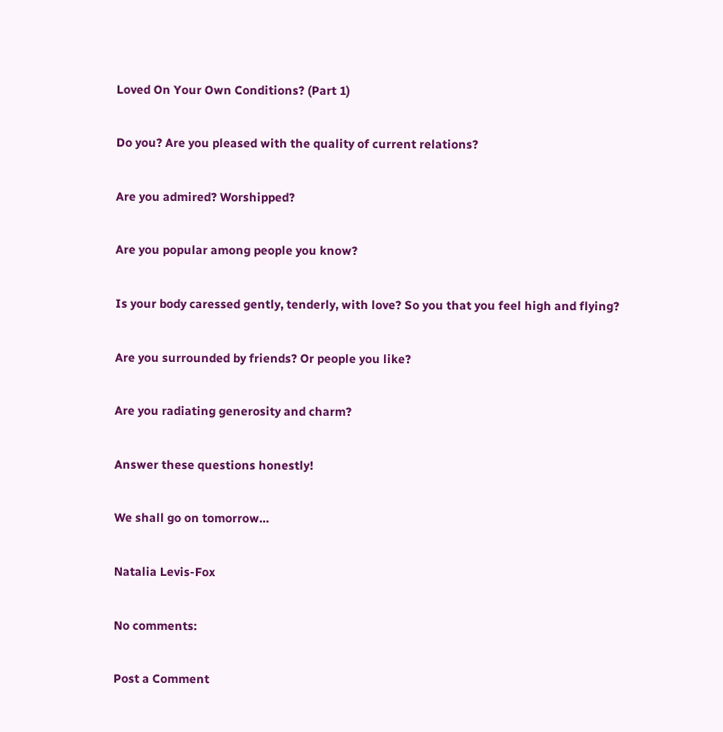Loved On Your Own Conditions? (Part 1)

Do you? Are you pleased with the quality of current relations?

Are you admired? Worshipped?

Are you popular among people you know?

Is your body caressed gently, tenderly, with love? So you that you feel high and flying?

Are you surrounded by friends? Or people you like?

Are you radiating generosity and charm?

Answer these questions honestly!

We shall go on tomorrow…

Natalia Levis-Fox

No comments:

Post a Comment